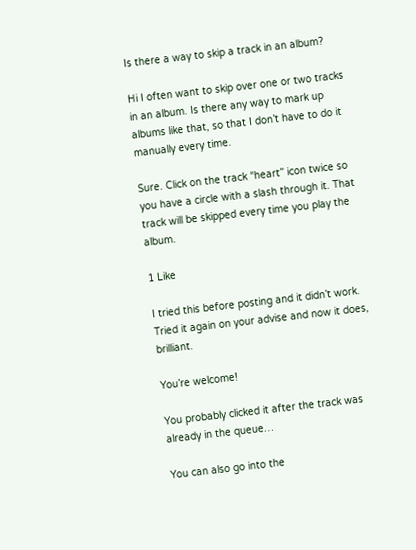Is there a way to skip a track in an album?

Hi I often want to skip over one or two tracks in an album. Is there any way to mark up albums like that, so that I don’t have to do it manually every time.

Sure. Click on the track “heart” icon twice so you have a circle with a slash through it. That track will be skipped every time you play the album.

1 Like

I tried this before posting and it didn’t work. Tried it again on your advise and now it does, brilliant.

You’re welcome!

You probably clicked it after the track was already in the queue…

You can also go into the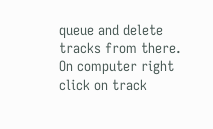queue and delete tracks from there. On computer right click on track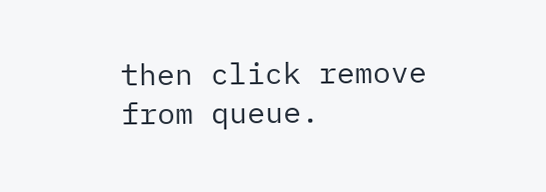then click remove from queue.